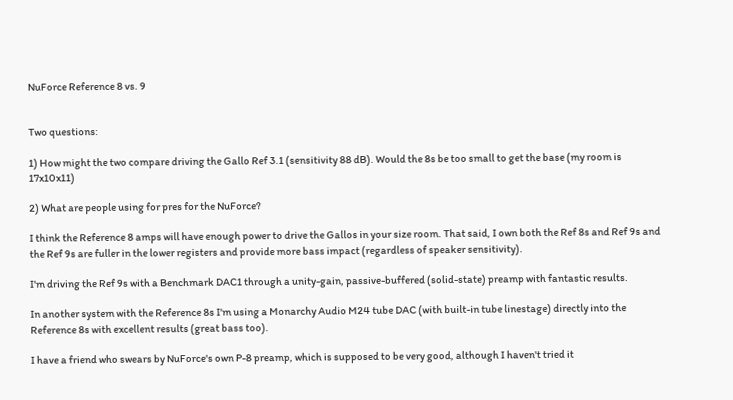NuForce Reference 8 vs. 9


Two questions:

1) How might the two compare driving the Gallo Ref 3.1 (sensitivity 88 dB). Would the 8s be too small to get the base (my room is 17x10x11)

2) What are people using for pres for the NuForce?

I think the Reference 8 amps will have enough power to drive the Gallos in your size room. That said, I own both the Ref 8s and Ref 9s and the Ref 9s are fuller in the lower registers and provide more bass impact (regardless of speaker sensitivity).

I'm driving the Ref 9s with a Benchmark DAC1 through a unity-gain, passive-buffered (solid-state) preamp with fantastic results.

In another system with the Reference 8s I'm using a Monarchy Audio M24 tube DAC (with built-in tube linestage) directly into the Reference 8s with excellent results (great bass too).

I have a friend who swears by NuForce's own P-8 preamp, which is supposed to be very good, although I haven't tried it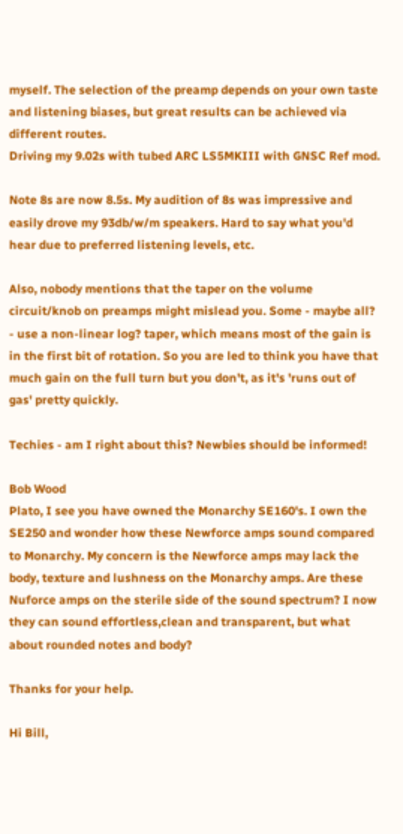myself. The selection of the preamp depends on your own taste and listening biases, but great results can be achieved via different routes.
Driving my 9.02s with tubed ARC LS5MKIII with GNSC Ref mod.

Note 8s are now 8.5s. My audition of 8s was impressive and easily drove my 93db/w/m speakers. Hard to say what you'd hear due to preferred listening levels, etc.

Also, nobody mentions that the taper on the volume circuit/knob on preamps might mislead you. Some - maybe all? - use a non-linear log? taper, which means most of the gain is in the first bit of rotation. So you are led to think you have that much gain on the full turn but you don't, as it's 'runs out of gas' pretty quickly.

Techies - am I right about this? Newbies should be informed!

Bob Wood
Plato, I see you have owned the Monarchy SE160's. I own the SE250 and wonder how these Newforce amps sound compared to Monarchy. My concern is the Newforce amps may lack the body, texture and lushness on the Monarchy amps. Are these Nuforce amps on the sterile side of the sound spectrum? I now they can sound effortless,clean and transparent, but what about rounded notes and body?

Thanks for your help.

Hi Bill,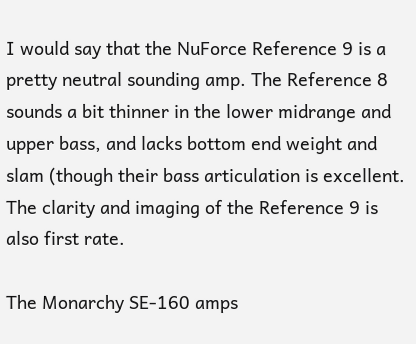I would say that the NuForce Reference 9 is a pretty neutral sounding amp. The Reference 8 sounds a bit thinner in the lower midrange and upper bass, and lacks bottom end weight and slam (though their bass articulation is excellent. The clarity and imaging of the Reference 9 is also first rate.

The Monarchy SE-160 amps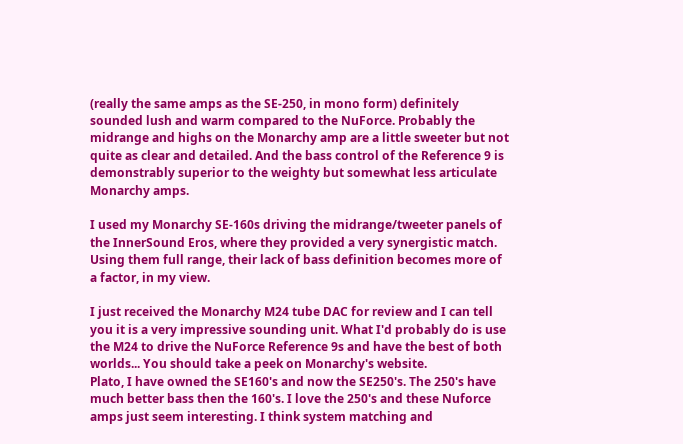(really the same amps as the SE-250, in mono form) definitely sounded lush and warm compared to the NuForce. Probably the midrange and highs on the Monarchy amp are a little sweeter but not quite as clear and detailed. And the bass control of the Reference 9 is demonstrably superior to the weighty but somewhat less articulate Monarchy amps.

I used my Monarchy SE-160s driving the midrange/tweeter panels of the InnerSound Eros, where they provided a very synergistic match. Using them full range, their lack of bass definition becomes more of a factor, in my view.

I just received the Monarchy M24 tube DAC for review and I can tell you it is a very impressive sounding unit. What I'd probably do is use the M24 to drive the NuForce Reference 9s and have the best of both worlds... You should take a peek on Monarchy's website.
Plato, I have owned the SE160's and now the SE250's. The 250's have much better bass then the 160's. I love the 250's and these Nuforce amps just seem interesting. I think system matching and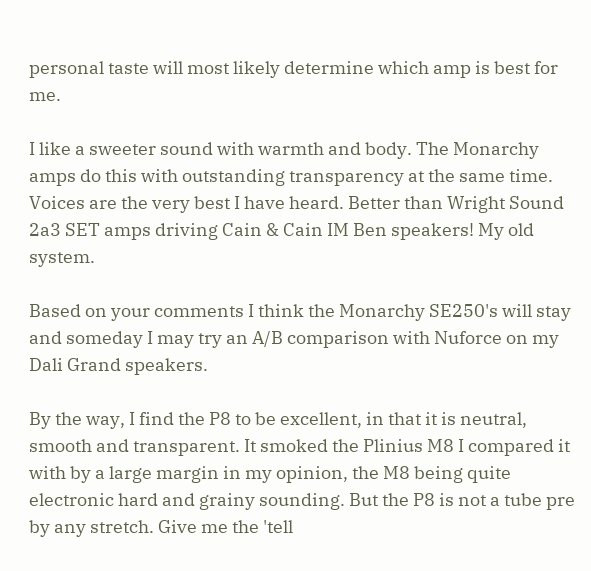personal taste will most likely determine which amp is best for me.

I like a sweeter sound with warmth and body. The Monarchy amps do this with outstanding transparency at the same time. Voices are the very best I have heard. Better than Wright Sound 2a3 SET amps driving Cain & Cain IM Ben speakers! My old system.

Based on your comments I think the Monarchy SE250's will stay and someday I may try an A/B comparison with Nuforce on my Dali Grand speakers.

By the way, I find the P8 to be excellent, in that it is neutral, smooth and transparent. It smoked the Plinius M8 I compared it with by a large margin in my opinion, the M8 being quite electronic hard and grainy sounding. But the P8 is not a tube pre by any stretch. Give me the 'tell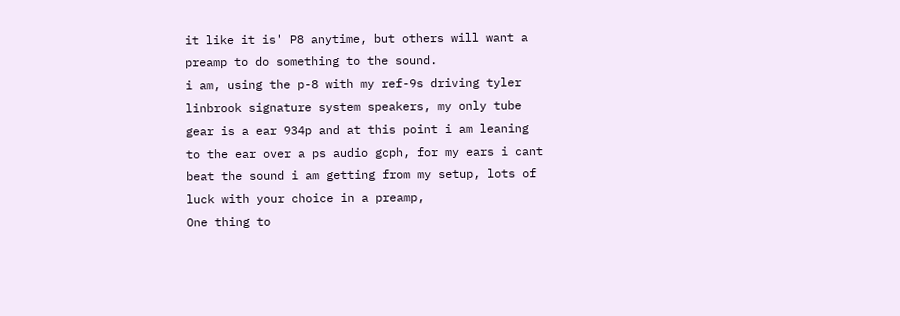it like it is' P8 anytime, but others will want a preamp to do something to the sound.
i am, using the p-8 with my ref-9s driving tyler linbrook signature system speakers, my only tube gear is a ear 934p and at this point i am leaning to the ear over a ps audio gcph, for my ears i cant beat the sound i am getting from my setup, lots of luck with your choice in a preamp,
One thing to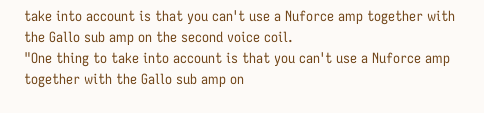take into account is that you can't use a Nuforce amp together with the Gallo sub amp on the second voice coil.
"One thing to take into account is that you can't use a Nuforce amp together with the Gallo sub amp on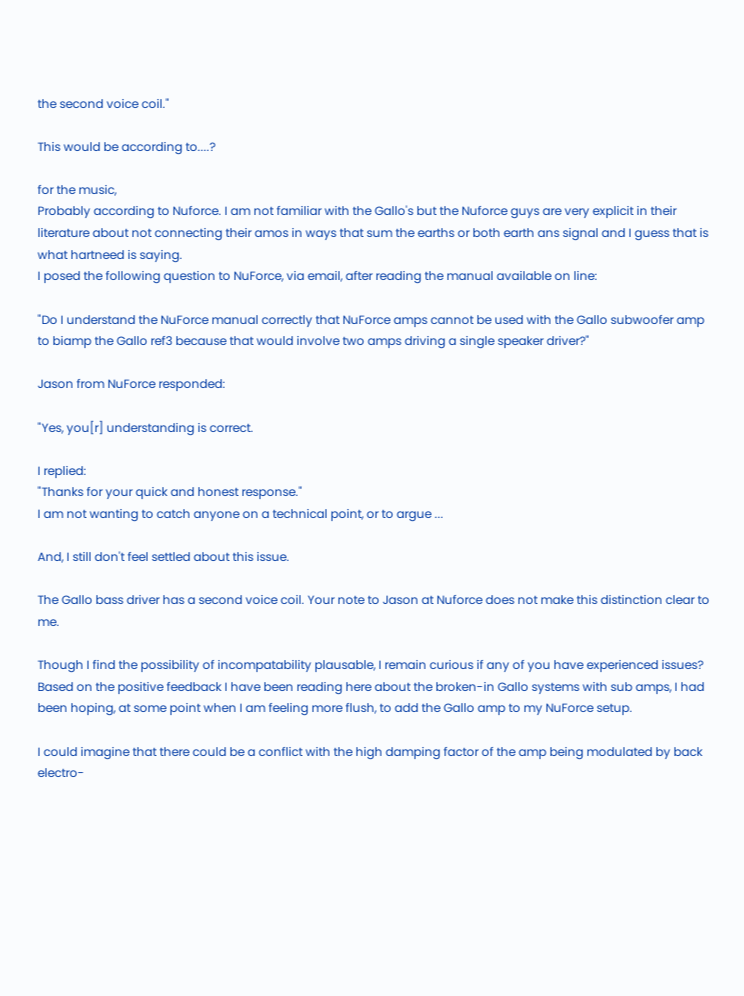the second voice coil."

This would be according to....?

for the music,
Probably according to Nuforce. I am not familiar with the Gallo's but the Nuforce guys are very explicit in their literature about not connecting their amos in ways that sum the earths or both earth ans signal and I guess that is what hartneed is saying.
I posed the following question to NuForce, via email, after reading the manual available on line:

"Do I understand the NuForce manual correctly that NuForce amps cannot be used with the Gallo subwoofer amp to biamp the Gallo ref3 because that would involve two amps driving a single speaker driver?"

Jason from NuForce responded:

"Yes, you[r] understanding is correct.

I replied:
"Thanks for your quick and honest response."
I am not wanting to catch anyone on a technical point, or to argue ...

And, I still don't feel settled about this issue.

The Gallo bass driver has a second voice coil. Your note to Jason at Nuforce does not make this distinction clear to me.

Though I find the possibility of incompatability plausable, I remain curious if any of you have experienced issues? Based on the positive feedback I have been reading here about the broken-in Gallo systems with sub amps, I had been hoping, at some point when I am feeling more flush, to add the Gallo amp to my NuForce setup.

I could imagine that there could be a conflict with the high damping factor of the amp being modulated by back electro-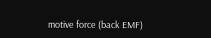motive force (back EMF)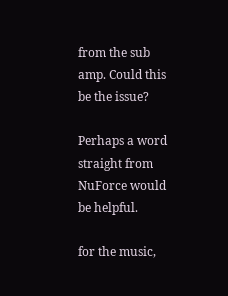from the sub amp. Could this be the issue?

Perhaps a word straight from NuForce would be helpful.

for the music,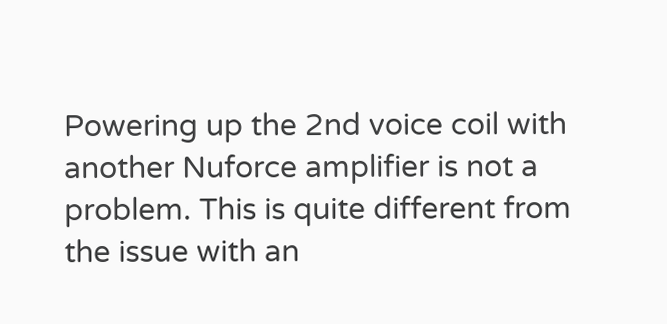Powering up the 2nd voice coil with another Nuforce amplifier is not a problem. This is quite different from the issue with an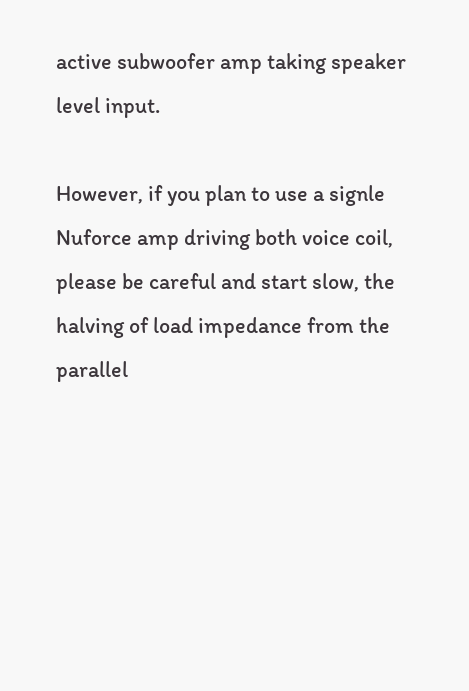active subwoofer amp taking speaker level input.

However, if you plan to use a signle Nuforce amp driving both voice coil, please be careful and start slow, the halving of load impedance from the parallel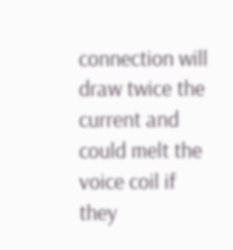connection will draw twice the current and could melt the voice coil if they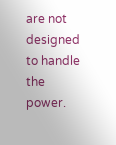are not designed to handle the power.